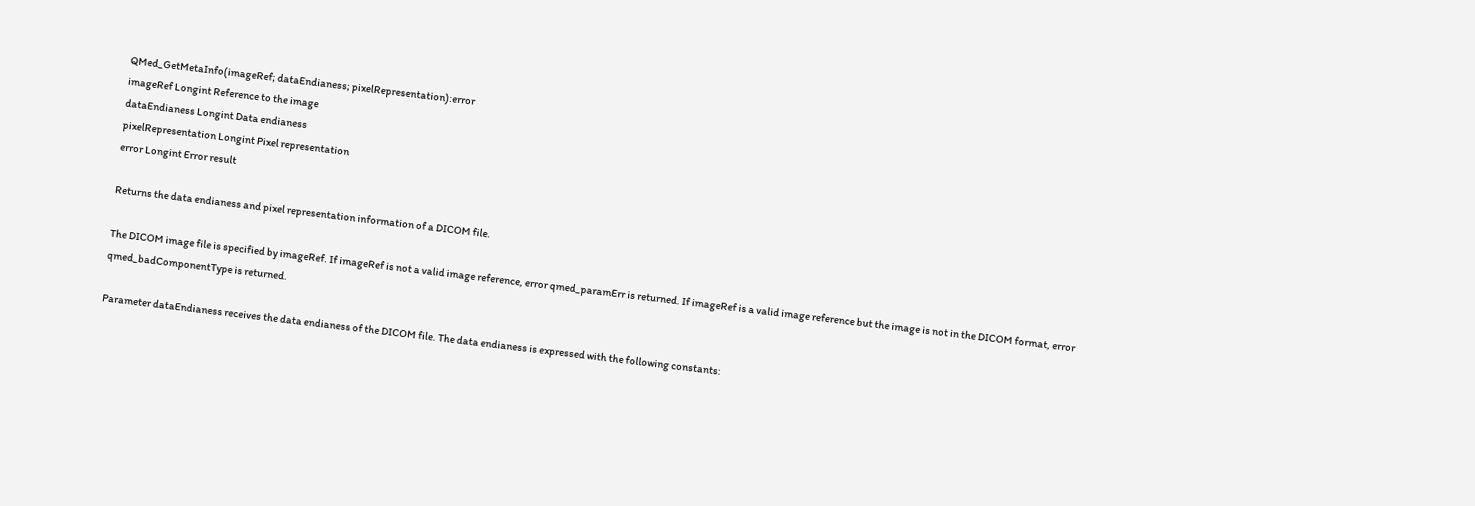QMed_GetMetaInfo(imageRef; dataEndianess; pixelRepresentation):error
imageRef Longint Reference to the image
dataEndianess Longint Data endianess
pixelRepresentation Longint Pixel representation
error Longint Error result

Returns the data endianess and pixel representation information of a DICOM file.

The DICOM image file is specified by imageRef. If imageRef is not a valid image reference, error qmed_paramErr is returned. If imageRef is a valid image reference but the image is not in the DICOM format, error qmed_badComponentType is returned.

Parameter dataEndianess receives the data endianess of the DICOM file. The data endianess is expressed with the following constants: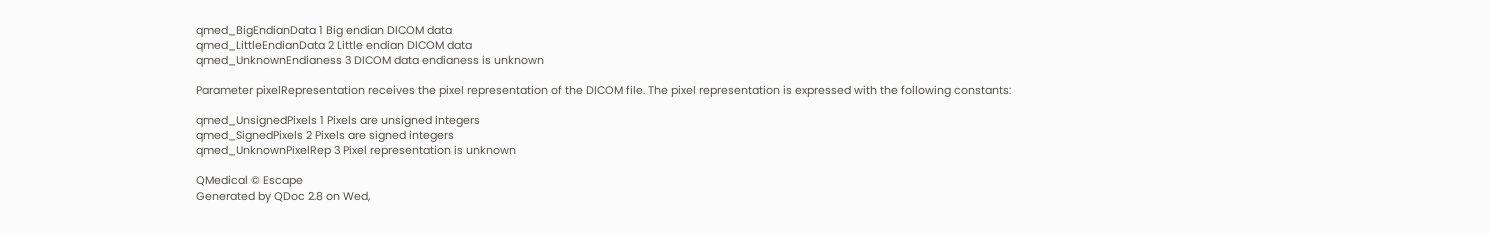qmed_BigEndianData 1 Big endian DICOM data
qmed_LittleEndianData 2 Little endian DICOM data
qmed_UnknownEndianess 3 DICOM data endianess is unknown

Parameter pixelRepresentation receives the pixel representation of the DICOM file. The pixel representation is expressed with the following constants:

qmed_UnsignedPixels 1 Pixels are unsigned integers
qmed_SignedPixels 2 Pixels are signed integers
qmed_UnknownPixelRep 3 Pixel representation is unknown

QMedical © Escape
Generated by QDoc 2.8 on Wed,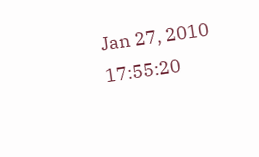Jan 27, 2010 17:55:20